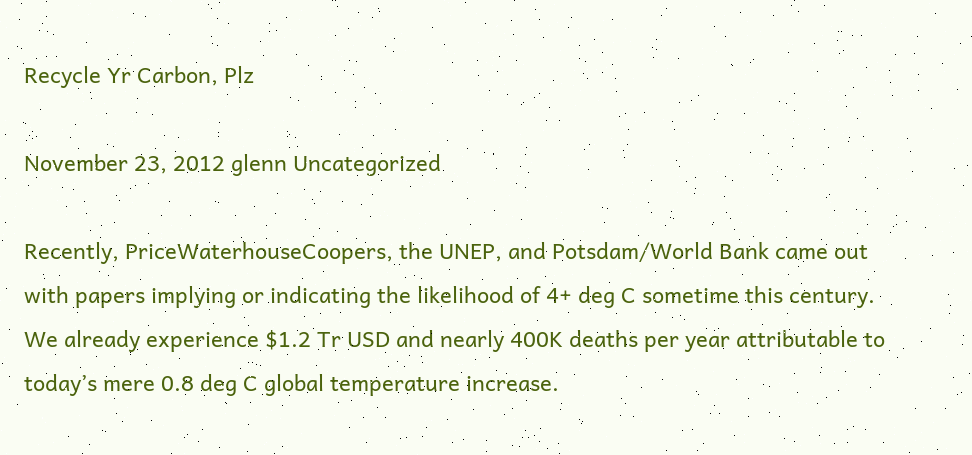Recycle Yr Carbon, Plz

November 23, 2012 glenn Uncategorized

Recently, PriceWaterhouseCoopers, the UNEP, and Potsdam/World Bank came out with papers implying or indicating the likelihood of 4+ deg C sometime this century.  We already experience $1.2 Tr USD and nearly 400K deaths per year attributable to today’s mere 0.8 deg C global temperature increase.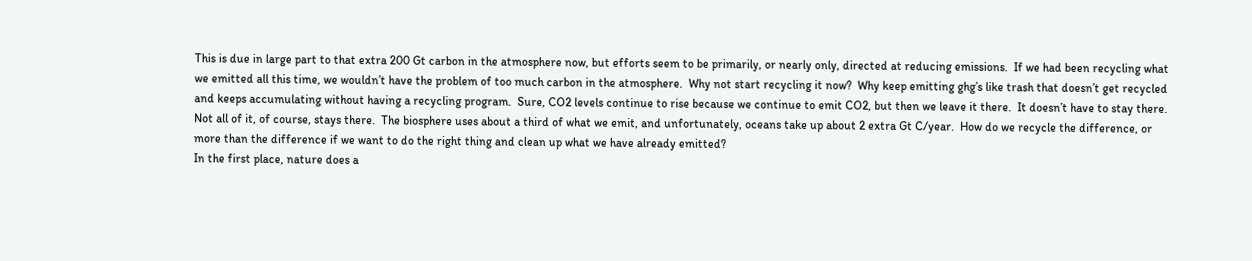This is due in large part to that extra 200 Gt carbon in the atmosphere now, but efforts seem to be primarily, or nearly only, directed at reducing emissions.  If we had been recycling what we emitted all this time, we wouldn’t have the problem of too much carbon in the atmosphere.  Why not start recycling it now?  Why keep emitting ghg’s like trash that doesn’t get recycled and keeps accumulating without having a recycling program.  Sure, CO2 levels continue to rise because we continue to emit CO2, but then we leave it there.  It doesn’t have to stay there.
Not all of it, of course, stays there.  The biosphere uses about a third of what we emit, and unfortunately, oceans take up about 2 extra Gt C/year.  How do we recycle the difference, or more than the difference if we want to do the right thing and clean up what we have already emitted?
In the first place, nature does a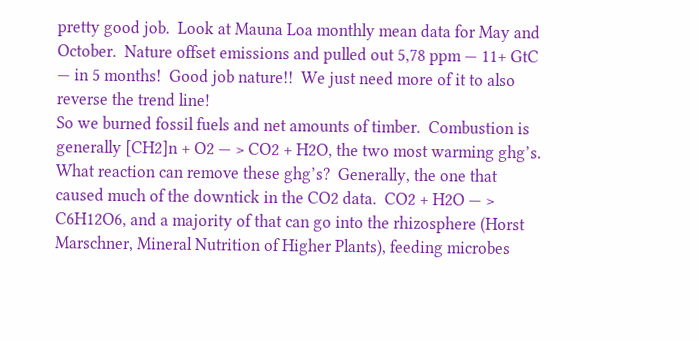pretty good job.  Look at Mauna Loa monthly mean data for May and October.  Nature offset emissions and pulled out 5,78 ppm — 11+ GtC — in 5 months!  Good job nature!!  We just need more of it to also reverse the trend line!
So we burned fossil fuels and net amounts of timber.  Combustion is generally [CH2]n + O2 — > CO2 + H2O, the two most warming ghg’s.  What reaction can remove these ghg’s?  Generally, the one that caused much of the downtick in the CO2 data.  CO2 + H2O — > C6H12O6, and a majority of that can go into the rhizosphere (Horst Marschner, Mineral Nutrition of Higher Plants), feeding microbes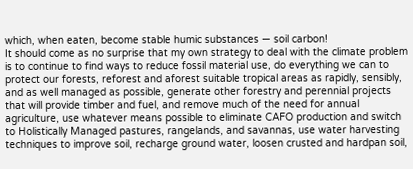which, when eaten, become stable humic substances — soil carbon!
It should come as no surprise that my own strategy to deal with the climate problem is to continue to find ways to reduce fossil material use, do everything we can to protect our forests, reforest and aforest suitable tropical areas as rapidly, sensibly, and as well managed as possible, generate other forestry and perennial projects that will provide timber and fuel, and remove much of the need for annual agriculture, use whatever means possible to eliminate CAFO production and switch to Holistically Managed pastures, rangelands, and savannas, use water harvesting techniques to improve soil, recharge ground water, loosen crusted and hardpan soil,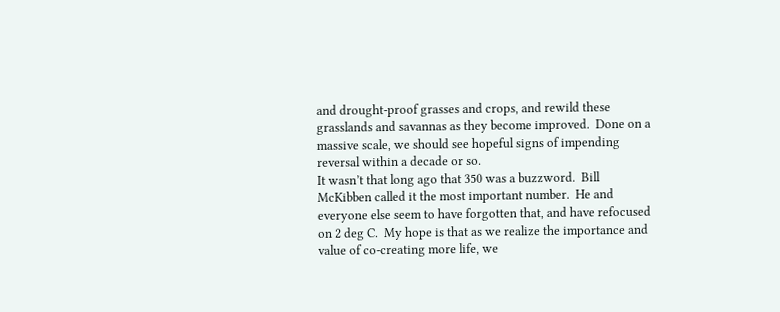and drought-proof grasses and crops, and rewild these grasslands and savannas as they become improved.  Done on a massive scale, we should see hopeful signs of impending reversal within a decade or so.
It wasn’t that long ago that 350 was a buzzword.  Bill McKibben called it the most important number.  He and everyone else seem to have forgotten that, and have refocused on 2 deg C.  My hope is that as we realize the importance and value of co-creating more life, we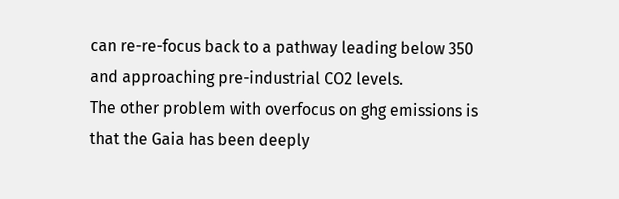can re-re-focus back to a pathway leading below 350 and approaching pre-industrial CO2 levels.
The other problem with overfocus on ghg emissions is that the Gaia has been deeply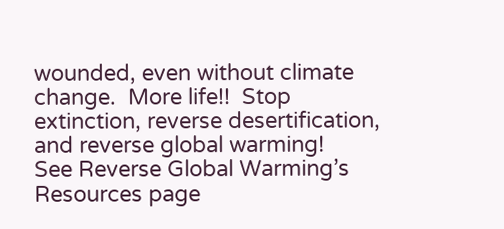wounded, even without climate change.  More life!!  Stop extinction, reverse desertification, and reverse global warming!
See Reverse Global Warming’s Resources page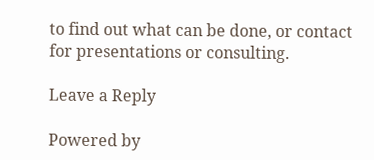to find out what can be done, or contact for presentations or consulting.

Leave a Reply

Powered by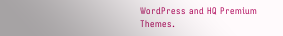WordPress and HQ Premium Themes.